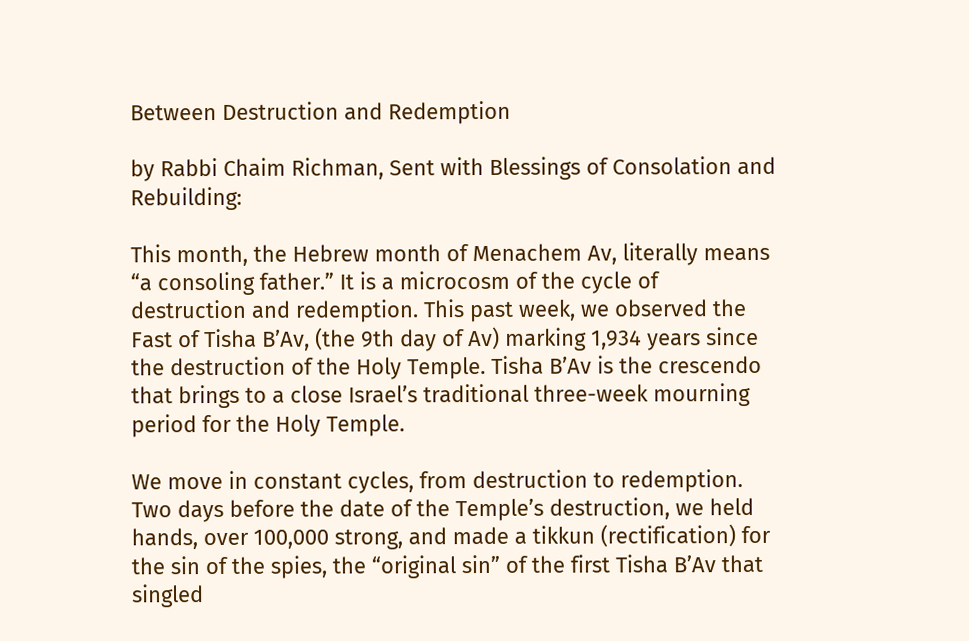Between Destruction and Redemption

by Rabbi Chaim Richman, Sent with Blessings of Consolation and Rebuilding:

This month, the Hebrew month of Menachem Av, literally means “a consoling father.” It is a microcosm of the cycle of destruction and redemption. This past week, we observed the Fast of Tisha B’Av, (the 9th day of Av) marking 1,934 years since the destruction of the Holy Temple. Tisha B’Av is the crescendo that brings to a close Israel’s traditional three-week mourning period for the Holy Temple.

We move in constant cycles, from destruction to redemption. Two days before the date of the Temple’s destruction, we held hands, over 100,000 strong, and made a tikkun (rectification) for the sin of the spies, the “original sin” of the first Tisha B’Av that singled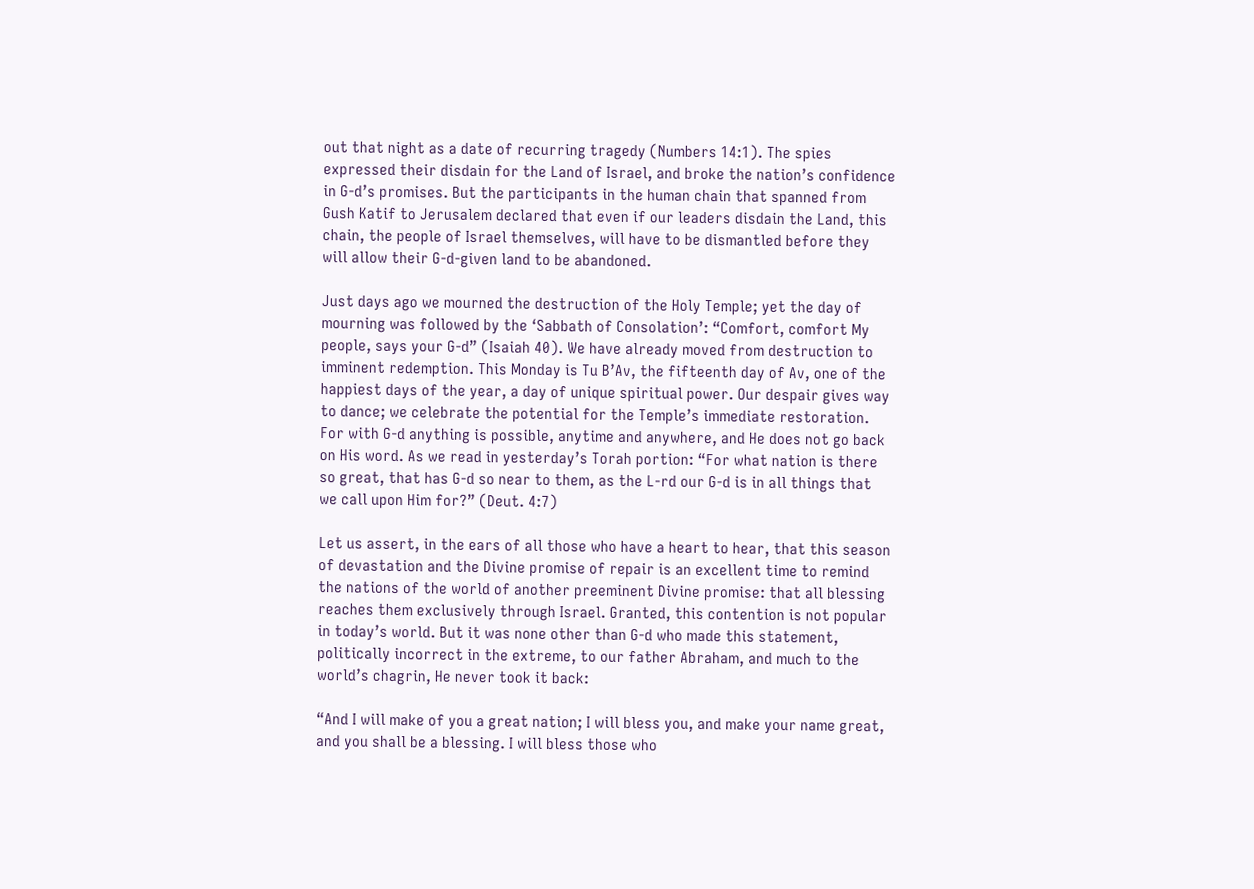out that night as a date of recurring tragedy (Numbers 14:1). The spies expressed their disdain for the Land of Israel, and broke the nation’s confidence in G-d’s promises. But the participants in the human chain that spanned from Gush Katif to Jerusalem declared that even if our leaders disdain the Land, this chain, the people of Israel themselves, will have to be dismantled before they will allow their G-d-given land to be abandoned.

Just days ago we mourned the destruction of the Holy Temple; yet the day of mourning was followed by the ‘Sabbath of Consolation’: “Comfort, comfort My people, says your G-d” (Isaiah 40). We have already moved from destruction to imminent redemption. This Monday is Tu B’Av, the fifteenth day of Av, one of the happiest days of the year, a day of unique spiritual power. Our despair gives way to dance; we celebrate the potential for the Temple’s immediate restoration. For with G-d anything is possible, anytime and anywhere, and He does not go back on His word. As we read in yesterday’s Torah portion: “For what nation is there so great, that has G-d so near to them, as the L-rd our G-d is in all things that we call upon Him for?” (Deut. 4:7)

Let us assert, in the ears of all those who have a heart to hear, that this season of devastation and the Divine promise of repair is an excellent time to remind the nations of the world of another preeminent Divine promise: that all blessing reaches them exclusively through Israel. Granted, this contention is not popular in today’s world. But it was none other than G-d who made this statement, politically incorrect in the extreme, to our father Abraham, and much to the world’s chagrin, He never took it back:

“And I will make of you a great nation; I will bless you, and make your name great, and you shall be a blessing. I will bless those who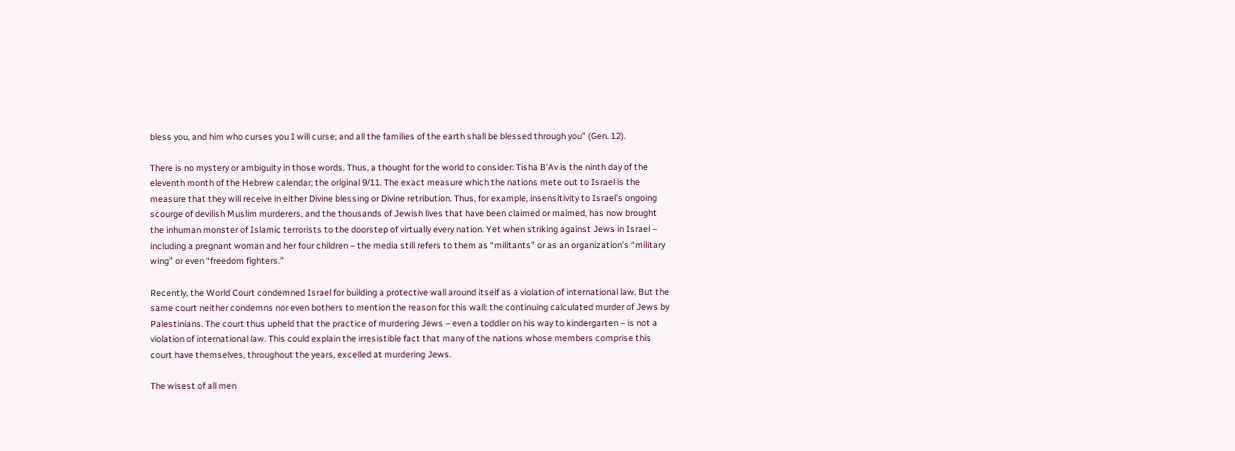bless you, and him who curses you I will curse; and all the families of the earth shall be blessed through you” (Gen. 12).

There is no mystery or ambiguity in those words. Thus, a thought for the world to consider: Tisha B’Av is the ninth day of the eleventh month of the Hebrew calendar; the original 9/11. The exact measure which the nations mete out to Israel is the measure that they will receive in either Divine blessing or Divine retribution. Thus, for example, insensitivity to Israel’s ongoing scourge of devilish Muslim murderers, and the thousands of Jewish lives that have been claimed or maimed, has now brought the inhuman monster of Islamic terrorists to the doorstep of virtually every nation. Yet when striking against Jews in Israel – including a pregnant woman and her four children – the media still refers to them as “militants” or as an organization’s “military wing” or even “freedom fighters.”

Recently, the World Court condemned Israel for building a protective wall around itself as a violation of international law. But the same court neither condemns nor even bothers to mention the reason for this wall: the continuing calculated murder of Jews by Palestinians. The court thus upheld that the practice of murdering Jews – even a toddler on his way to kindergarten – is not a violation of international law. This could explain the irresistible fact that many of the nations whose members comprise this court have themselves, throughout the years, excelled at murdering Jews.

The wisest of all men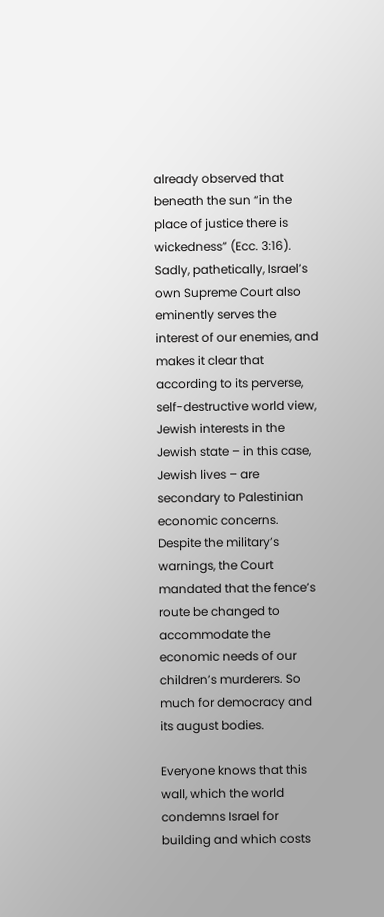already observed that beneath the sun “in the place of justice there is wickedness” (Ecc. 3:16). Sadly, pathetically, Israel’s own Supreme Court also eminently serves the interest of our enemies, and makes it clear that according to its perverse, self-destructive world view, Jewish interests in the Jewish state – in this case, Jewish lives – are secondary to Palestinian economic concerns. Despite the military’s warnings, the Court mandated that the fence’s route be changed to accommodate the economic needs of our children’s murderers. So much for democracy and its august bodies.

Everyone knows that this wall, which the world condemns Israel for building and which costs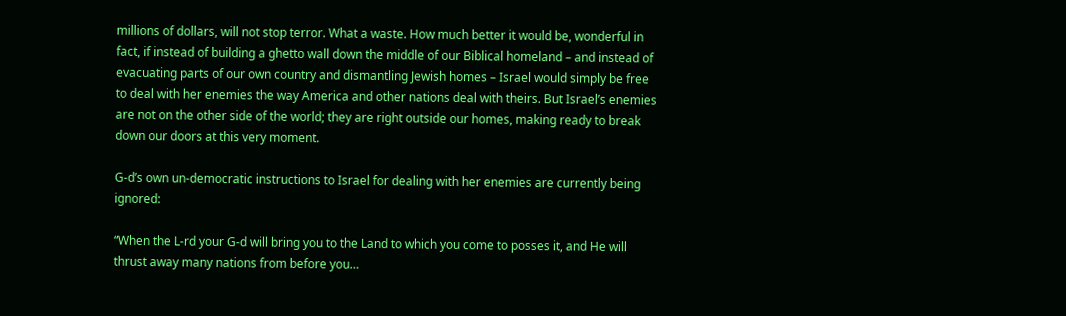millions of dollars, will not stop terror. What a waste. How much better it would be, wonderful in fact, if instead of building a ghetto wall down the middle of our Biblical homeland – and instead of evacuating parts of our own country and dismantling Jewish homes – Israel would simply be free to deal with her enemies the way America and other nations deal with theirs. But Israel’s enemies are not on the other side of the world; they are right outside our homes, making ready to break down our doors at this very moment.

G-d’s own un-democratic instructions to Israel for dealing with her enemies are currently being ignored:

“When the L-rd your G-d will bring you to the Land to which you come to posses it, and He will thrust away many nations from before you…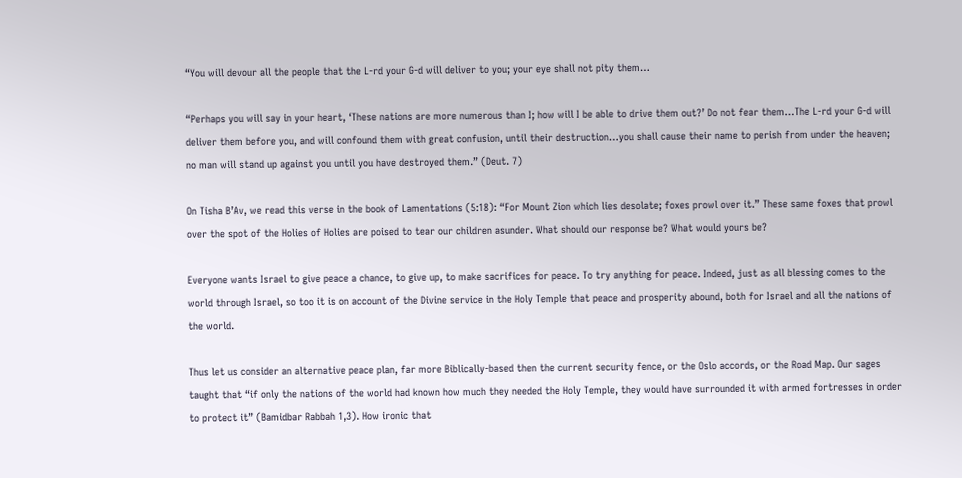“You will devour all the people that the L-rd your G-d will deliver to you; your eye shall not pity them…

“Perhaps you will say in your heart, ‘These nations are more numerous than I; how will I be able to drive them out?’ Do not fear them…The L-rd your G-d will deliver them before you, and will confound them with great confusion, until their destruction…you shall cause their name to perish from under the heaven; no man will stand up against you until you have destroyed them.” (Deut. 7)

On Tisha B’Av, we read this verse in the book of Lamentations (5:18): “For Mount Zion which lies desolate; foxes prowl over it.” These same foxes that prowl over the spot of the Holies of Holies are poised to tear our children asunder. What should our response be? What would yours be?

Everyone wants Israel to give peace a chance, to give up, to make sacrifices for peace. To try anything for peace. Indeed, just as all blessing comes to the world through Israel, so too it is on account of the Divine service in the Holy Temple that peace and prosperity abound, both for Israel and all the nations of the world.

Thus let us consider an alternative peace plan, far more Biblically-based then the current security fence, or the Oslo accords, or the Road Map. Our sages taught that “if only the nations of the world had known how much they needed the Holy Temple, they would have surrounded it with armed fortresses in order to protect it” (Bamidbar Rabbah 1,3). How ironic that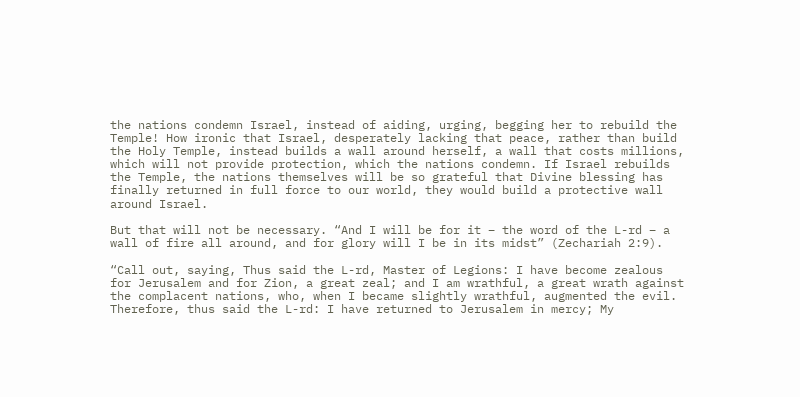the nations condemn Israel, instead of aiding, urging, begging her to rebuild the Temple! How ironic that Israel, desperately lacking that peace, rather than build the Holy Temple, instead builds a wall around herself, a wall that costs millions, which will not provide protection, which the nations condemn. If Israel rebuilds the Temple, the nations themselves will be so grateful that Divine blessing has finally returned in full force to our world, they would build a protective wall around Israel.

But that will not be necessary. “And I will be for it – the word of the L-rd – a wall of fire all around, and for glory will I be in its midst” (Zechariah 2:9).

“Call out, saying, Thus said the L-rd, Master of Legions: I have become zealous for Jerusalem and for Zion, a great zeal; and I am wrathful, a great wrath against the complacent nations, who, when I became slightly wrathful, augmented the evil. Therefore, thus said the L-rd: I have returned to Jerusalem in mercy; My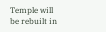Temple will be rebuilt in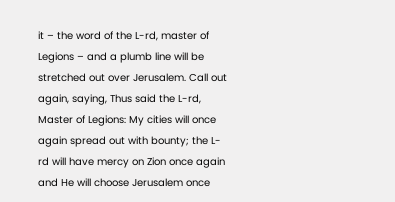it – the word of the L-rd, master of Legions – and a plumb line will be stretched out over Jerusalem. Call out again, saying, Thus said the L-rd, Master of Legions: My cities will once again spread out with bounty; the L-rd will have mercy on Zion once again and He will choose Jerusalem once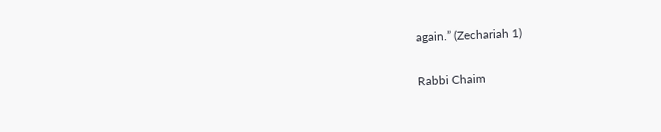again.” (Zechariah 1)

Rabbi Chaim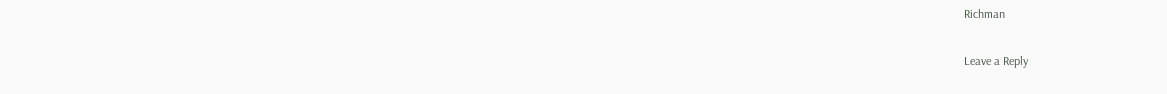Richman

Leave a Reply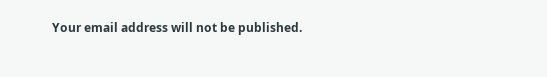Your email address will not be published.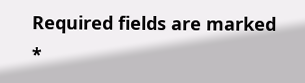Required fields are marked *